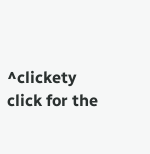^clickety click for the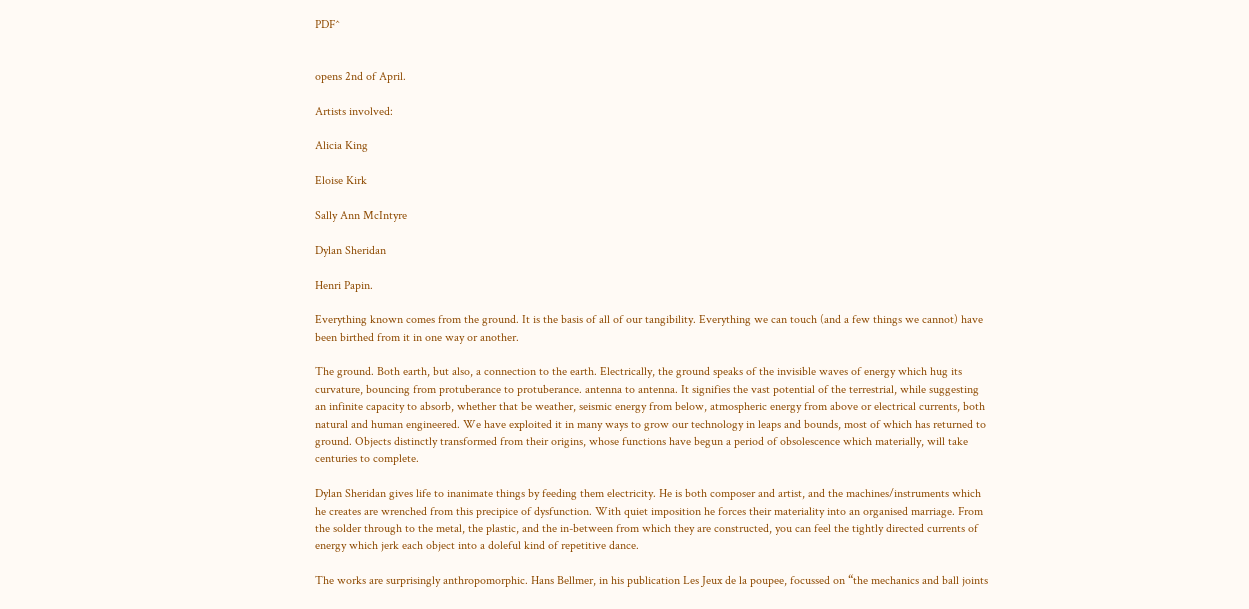PDF^


opens 2nd of April.

Artists involved:

Alicia King

Eloise Kirk

Sally Ann McIntyre

Dylan Sheridan

Henri Papin.

Everything known comes from the ground. It is the basis of all of our tangibility. Everything we can touch (and a few things we cannot) have been birthed from it in one way or another.

The ground. Both earth, but also, a connection to the earth. Electrically, the ground speaks of the invisible waves of energy which hug its curvature, bouncing from protuberance to protuberance. antenna to antenna. It signifies the vast potential of the terrestrial, while suggesting an infinite capacity to absorb, whether that be weather, seismic energy from below, atmospheric energy from above or electrical currents, both natural and human engineered. We have exploited it in many ways to grow our technology in leaps and bounds, most of which has returned to ground. Objects distinctly transformed from their origins, whose functions have begun a period of obsolescence which materially, will take centuries to complete.

Dylan Sheridan gives life to inanimate things by feeding them electricity. He is both composer and artist, and the machines/instruments which he creates are wrenched from this precipice of dysfunction. With quiet imposition he forces their materiality into an organised marriage. From the solder through to the metal, the plastic, and the in-between from which they are constructed, you can feel the tightly directed currents of energy which jerk each object into a doleful kind of repetitive dance.

The works are surprisingly anthropomorphic. Hans Bellmer, in his publication Les Jeux de la poupee, focussed on “the mechanics and ball joints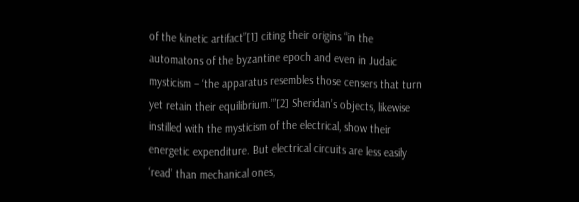of the kinetic artifact”[1] citing their origins “in the automatons of the byzantine epoch and even in Judaic mysticism – ‘the apparatus resembles those censers that turn yet retain their equilibrium.’”[2] Sheridan’s objects, likewise instilled with the mysticism of the electrical, show their energetic expenditure. But electrical circuits are less easily ‘read’ than mechanical ones,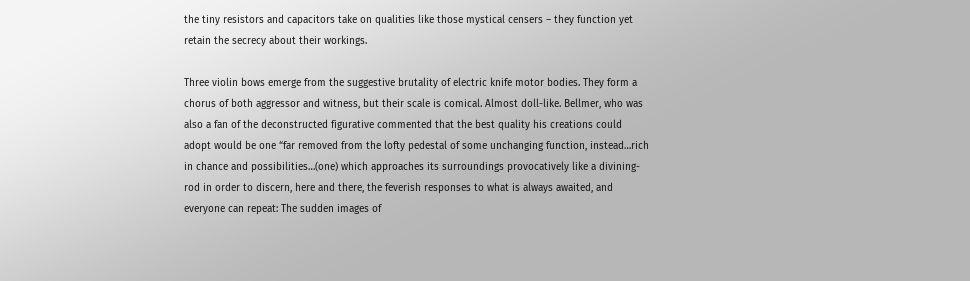the tiny resistors and capacitors take on qualities like those mystical censers – they function yet retain the secrecy about their workings.

Three violin bows emerge from the suggestive brutality of electric knife motor bodies. They form a chorus of both aggressor and witness, but their scale is comical. Almost doll-like. Bellmer, who was also a fan of the deconstructed figurative commented that the best quality his creations could adopt would be one “far removed from the lofty pedestal of some unchanging function, instead…rich in chance and possibilities…(one) which approaches its surroundings provocatively like a divining-rod in order to discern, here and there, the feverish responses to what is always awaited, and everyone can repeat: The sudden images of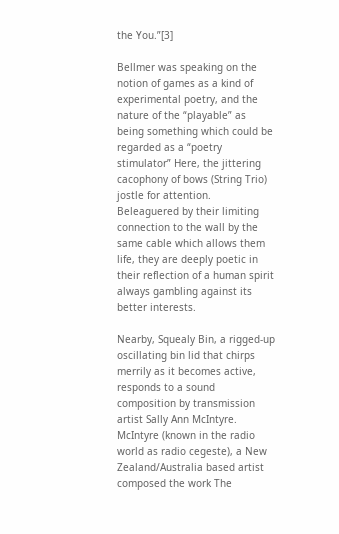the You.”[3]

Bellmer was speaking on the notion of games as a kind of experimental poetry, and the nature of the “playable” as being something which could be regarded as a “poetry stimulator” Here, the jittering cacophony of bows (String Trio) jostle for attention. Beleaguered by their limiting connection to the wall by the same cable which allows them life, they are deeply poetic in their reflection of a human spirit always gambling against its better interests.

Nearby, Squealy Bin, a rigged-up oscillating bin lid that chirps merrily as it becomes active, responds to a sound composition by transmission artist Sally Ann McIntyre. McIntyre (known in the radio world as radio cegeste), a New Zealand/Australia based artist composed the work The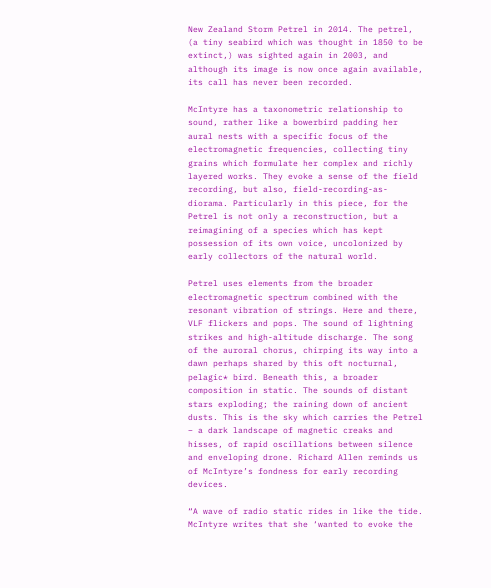New Zealand Storm Petrel in 2014. The petrel, (a tiny seabird which was thought in 1850 to be extinct,) was sighted again in 2003, and although its image is now once again available, its call has never been recorded.

McIntyre has a taxonometric relationship to sound, rather like a bowerbird padding her aural nests with a specific focus of the electromagnetic frequencies, collecting tiny grains which formulate her complex and richly layered works. They evoke a sense of the field recording, but also, field-recording-as-diorama. Particularly in this piece, for the Petrel is not only a reconstruction, but a reimagining of a species which has kept possession of its own voice, uncolonized by early collectors of the natural world.

Petrel uses elements from the broader electromagnetic spectrum combined with the resonant vibration of strings. Here and there, VLF flickers and pops. The sound of lightning strikes and high-altitude discharge. The song of the auroral chorus, chirping its way into a dawn perhaps shared by this oft nocturnal, pelagic* bird. Beneath this, a broader composition in static. The sounds of distant stars exploding; the raining down of ancient dusts. This is the sky which carries the Petrel – a dark landscape of magnetic creaks and hisses, of rapid oscillations between silence and enveloping drone. Richard Allen reminds us of McIntyre’s fondness for early recording devices.

“A wave of radio static rides in like the tide. McIntyre writes that she ‘wanted to evoke the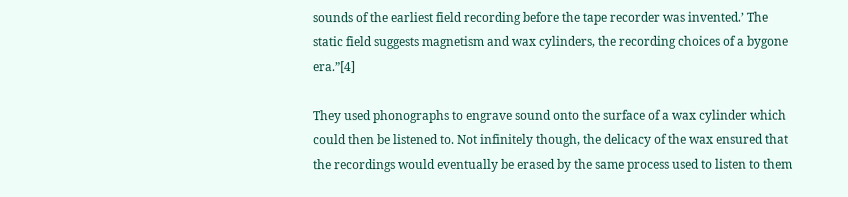sounds of the earliest field recording before the tape recorder was invented.’ The static field suggests magnetism and wax cylinders, the recording choices of a bygone era.”[4]

They used phonographs to engrave sound onto the surface of a wax cylinder which could then be listened to. Not infinitely though, the delicacy of the wax ensured that the recordings would eventually be erased by the same process used to listen to them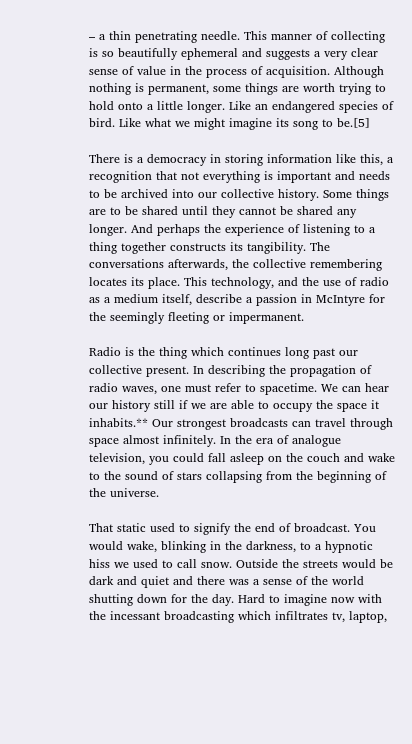– a thin penetrating needle. This manner of collecting is so beautifully ephemeral and suggests a very clear sense of value in the process of acquisition. Although nothing is permanent, some things are worth trying to hold onto a little longer. Like an endangered species of bird. Like what we might imagine its song to be.[5]

There is a democracy in storing information like this, a recognition that not everything is important and needs to be archived into our collective history. Some things are to be shared until they cannot be shared any longer. And perhaps the experience of listening to a thing together constructs its tangibility. The conversations afterwards, the collective remembering locates its place. This technology, and the use of radio as a medium itself, describe a passion in McIntyre for the seemingly fleeting or impermanent.

Radio is the thing which continues long past our collective present. In describing the propagation of radio waves, one must refer to spacetime. We can hear our history still if we are able to occupy the space it inhabits.** Our strongest broadcasts can travel through space almost infinitely. In the era of analogue television, you could fall asleep on the couch and wake to the sound of stars collapsing from the beginning of the universe.

That static used to signify the end of broadcast. You would wake, blinking in the darkness, to a hypnotic hiss we used to call snow. Outside the streets would be dark and quiet and there was a sense of the world shutting down for the day. Hard to imagine now with the incessant broadcasting which infiltrates tv, laptop,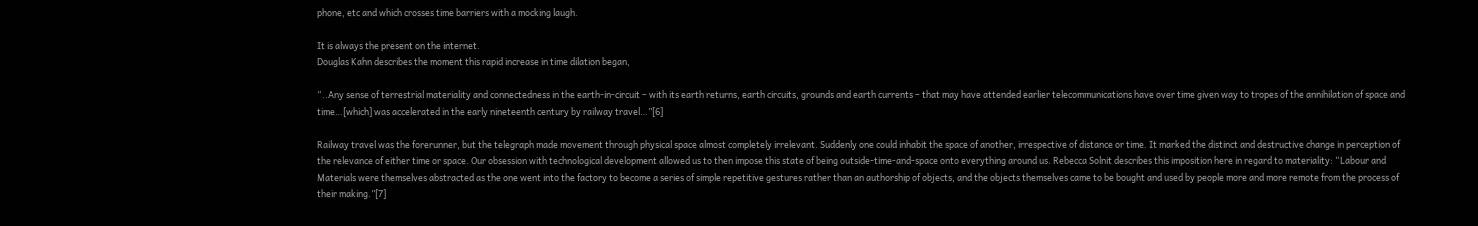phone, etc and which crosses time barriers with a mocking laugh.

It is always the present on the internet.
Douglas Kahn describes the moment this rapid increase in time dilation began,

“..Any sense of terrestrial materiality and connectedness in the earth-in-circuit – with its earth returns, earth circuits, grounds and earth currents – that may have attended earlier telecommunications have over time given way to tropes of the annihilation of space and time…[which] was accelerated in the early nineteenth century by railway travel…”[6]

Railway travel was the forerunner, but the telegraph made movement through physical space almost completely irrelevant. Suddenly one could inhabit the space of another, irrespective of distance or time. It marked the distinct and destructive change in perception of the relevance of either time or space. Our obsession with technological development allowed us to then impose this state of being outside-time-and-space onto everything around us. Rebecca Solnit describes this imposition here in regard to materiality: “Labour and Materials were themselves abstracted as the one went into the factory to become a series of simple repetitive gestures rather than an authorship of objects, and the objects themselves came to be bought and used by people more and more remote from the process of their making.”[7]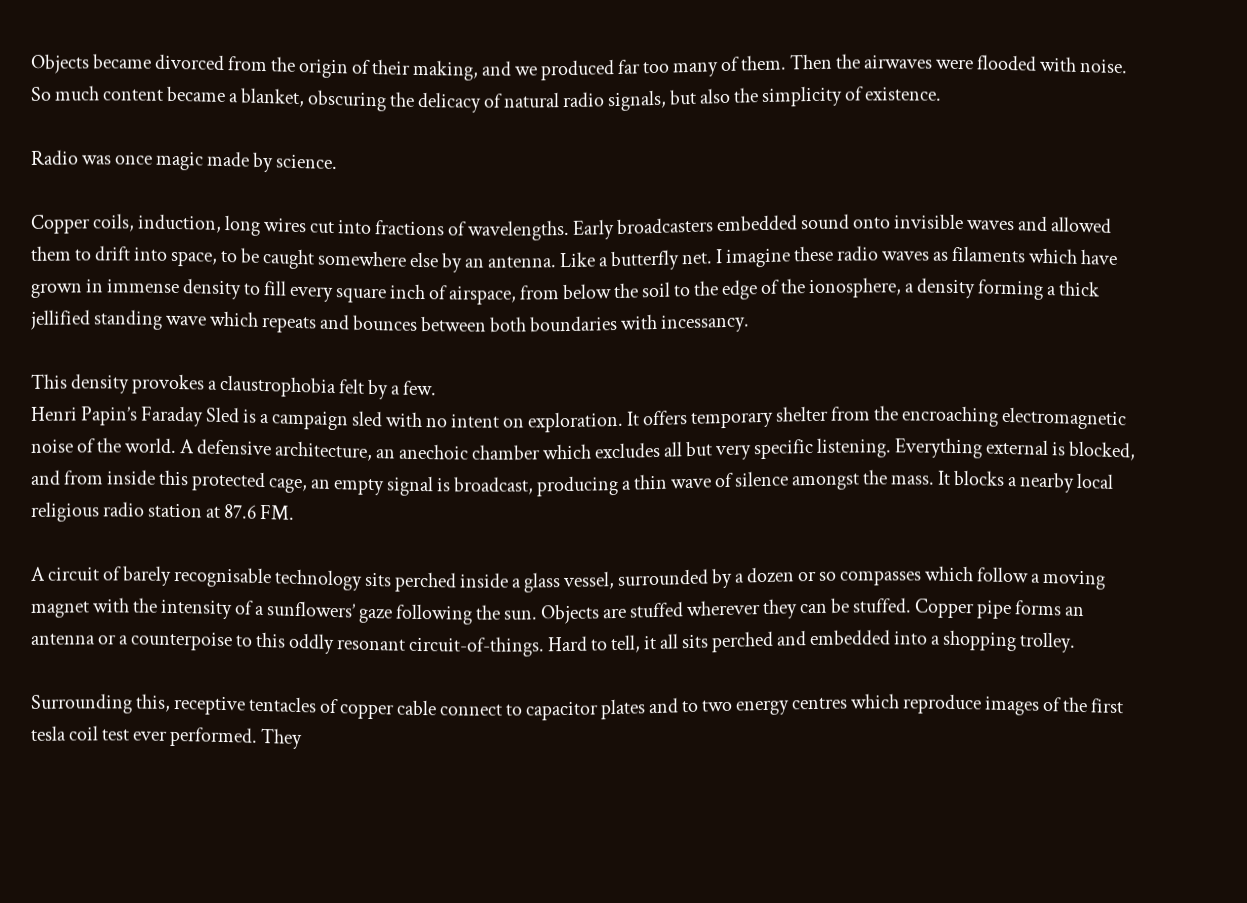Objects became divorced from the origin of their making, and we produced far too many of them. Then the airwaves were flooded with noise. So much content became a blanket, obscuring the delicacy of natural radio signals, but also the simplicity of existence.

Radio was once magic made by science.

Copper coils, induction, long wires cut into fractions of wavelengths. Early broadcasters embedded sound onto invisible waves and allowed them to drift into space, to be caught somewhere else by an antenna. Like a butterfly net. I imagine these radio waves as filaments which have grown in immense density to fill every square inch of airspace, from below the soil to the edge of the ionosphere, a density forming a thick jellified standing wave which repeats and bounces between both boundaries with incessancy.

This density provokes a claustrophobia felt by a few.
Henri Papin’s Faraday Sled is a campaign sled with no intent on exploration. It offers temporary shelter from the encroaching electromagnetic noise of the world. A defensive architecture, an anechoic chamber which excludes all but very specific listening. Everything external is blocked, and from inside this protected cage, an empty signal is broadcast, producing a thin wave of silence amongst the mass. It blocks a nearby local religious radio station at 87.6 FM.

A circuit of barely recognisable technology sits perched inside a glass vessel, surrounded by a dozen or so compasses which follow a moving magnet with the intensity of a sunflowers’ gaze following the sun. Objects are stuffed wherever they can be stuffed. Copper pipe forms an antenna or a counterpoise to this oddly resonant circuit-of-things. Hard to tell, it all sits perched and embedded into a shopping trolley.

Surrounding this, receptive tentacles of copper cable connect to capacitor plates and to two energy centres which reproduce images of the first tesla coil test ever performed. They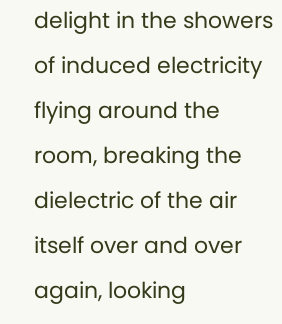delight in the showers of induced electricity flying around the room, breaking the dielectric of the air itself over and over again, looking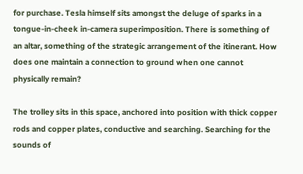for purchase. Tesla himself sits amongst the deluge of sparks in a tongue-in-cheek in-camera superimposition. There is something of an altar, something of the strategic arrangement of the itinerant. How does one maintain a connection to ground when one cannot physically remain?

The trolley sits in this space, anchored into position with thick copper rods and copper plates, conductive and searching. Searching for the sounds of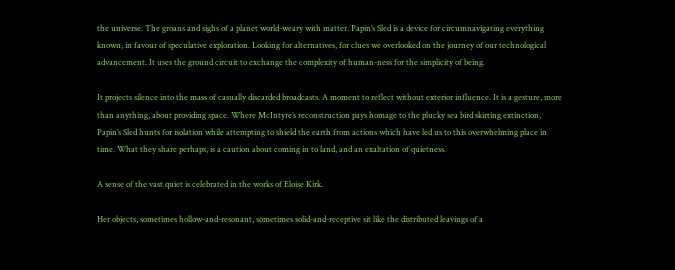the universe. The groans and sighs of a planet world-weary with matter. Papin’s Sled is a device for circumnavigating everything known, in favour of speculative exploration. Looking for alternatives, for clues we overlooked on the journey of our technological advancement. It uses the ground circuit to exchange the complexity of human-ness for the simplicity of being.

It projects silence into the mass of casually discarded broadcasts. A moment to reflect without exterior influence. It is a gesture, more than anything, about providing space. Where McIntyre’s reconstruction pays homage to the plucky sea bird skirting extinction, Papin’s Sled hunts for isolation while attempting to shield the earth from actions which have led us to this overwhelming place in time. What they share perhaps, is a caution about coming in to land, and an exaltation of quietness.

A sense of the vast quiet is celebrated in the works of Eloise Kirk.

Her objects, sometimes hollow-and-resonant, sometimes solid-and-receptive sit like the distributed leavings of a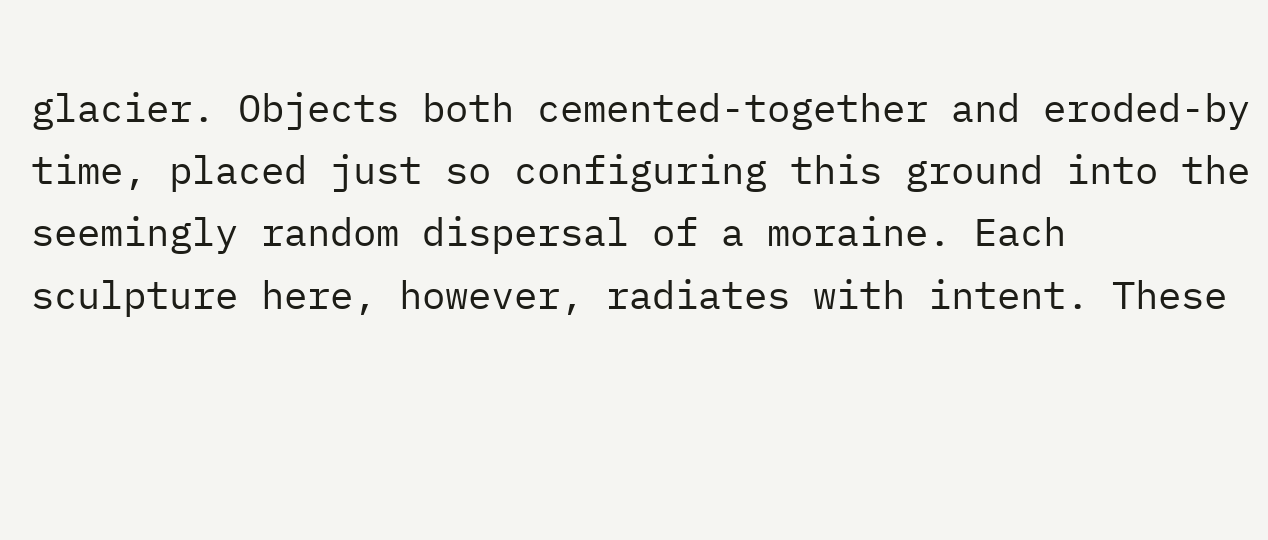glacier. Objects both cemented-together and eroded-by time, placed just so configuring this ground into the seemingly random dispersal of a moraine. Each sculpture here, however, radiates with intent. These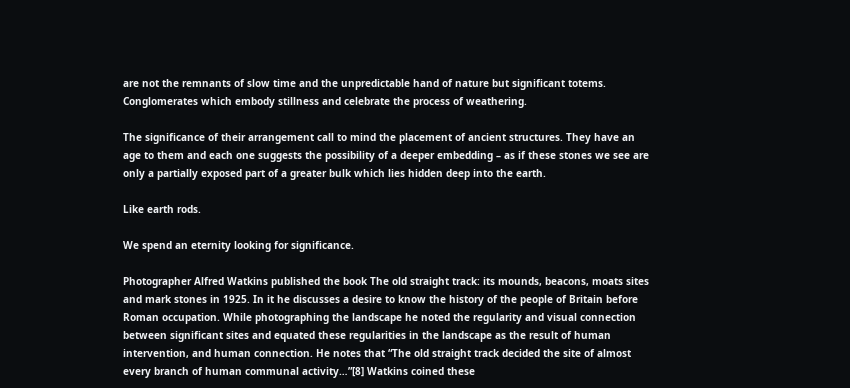are not the remnants of slow time and the unpredictable hand of nature but significant totems. Conglomerates which embody stillness and celebrate the process of weathering.

The significance of their arrangement call to mind the placement of ancient structures. They have an age to them and each one suggests the possibility of a deeper embedding – as if these stones we see are only a partially exposed part of a greater bulk which lies hidden deep into the earth.

Like earth rods.

We spend an eternity looking for significance.

Photographer Alfred Watkins published the book The old straight track: its mounds, beacons, moats sites and mark stones in 1925. In it he discusses a desire to know the history of the people of Britain before Roman occupation. While photographing the landscape he noted the regularity and visual connection between significant sites and equated these regularities in the landscape as the result of human intervention, and human connection. He notes that “The old straight track decided the site of almost every branch of human communal activity…”[8] Watkins coined these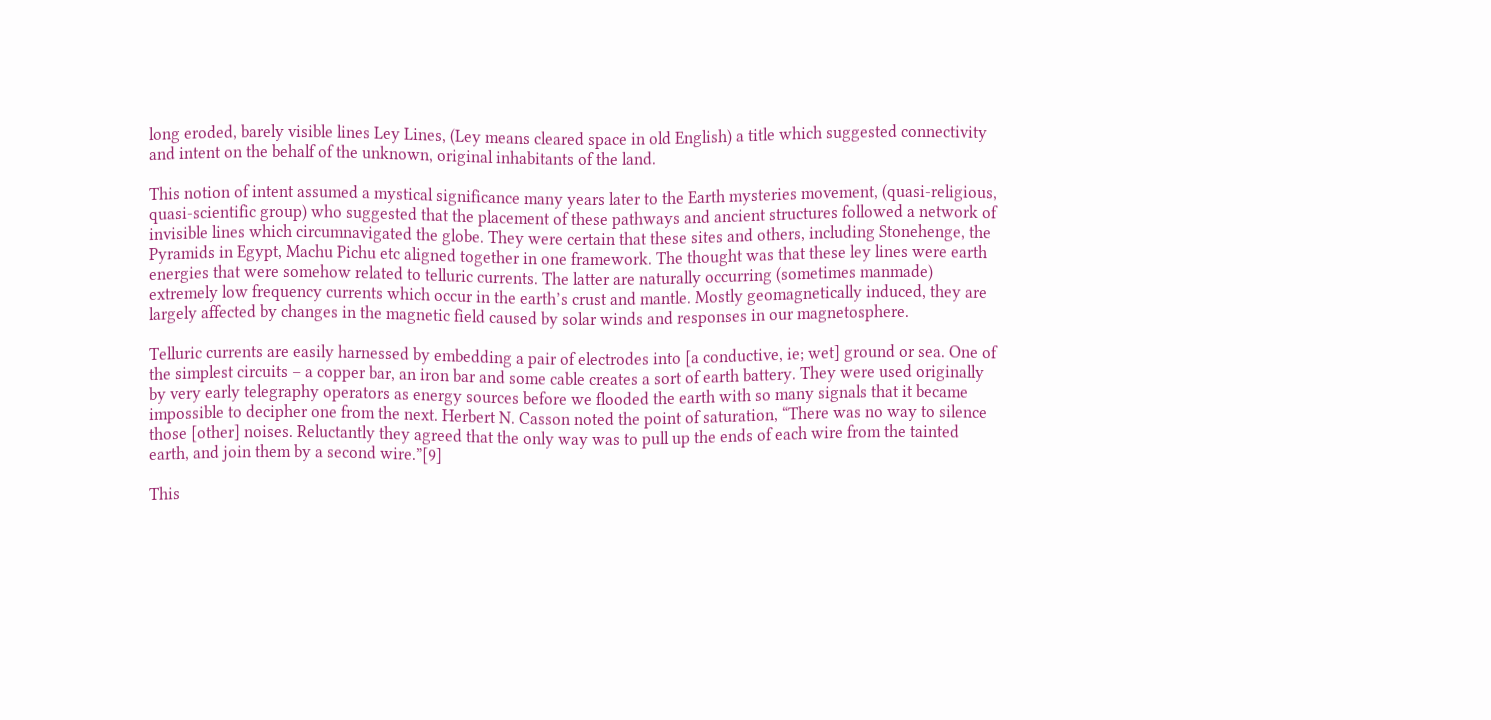long eroded, barely visible lines Ley Lines, (Ley means cleared space in old English) a title which suggested connectivity and intent on the behalf of the unknown, original inhabitants of the land.

This notion of intent assumed a mystical significance many years later to the Earth mysteries movement, (quasi-religious, quasi-scientific group) who suggested that the placement of these pathways and ancient structures followed a network of invisible lines which circumnavigated the globe. They were certain that these sites and others, including Stonehenge, the Pyramids in Egypt, Machu Pichu etc aligned together in one framework. The thought was that these ley lines were earth energies that were somehow related to telluric currents. The latter are naturally occurring (sometimes manmade) extremely low frequency currents which occur in the earth’s crust and mantle. Mostly geomagnetically induced, they are largely affected by changes in the magnetic field caused by solar winds and responses in our magnetosphere.

Telluric currents are easily harnessed by embedding a pair of electrodes into [a conductive, ie; wet] ground or sea. One of the simplest circuits – a copper bar, an iron bar and some cable creates a sort of earth battery. They were used originally by very early telegraphy operators as energy sources before we flooded the earth with so many signals that it became impossible to decipher one from the next. Herbert N. Casson noted the point of saturation, “There was no way to silence those [other] noises. Reluctantly they agreed that the only way was to pull up the ends of each wire from the tainted earth, and join them by a second wire.”[9]

This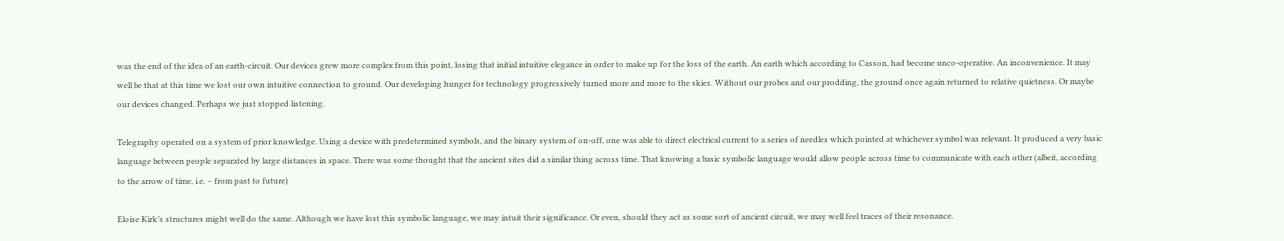was the end of the idea of an earth-circuit. Our devices grew more complex from this point, losing that initial intuitive elegance in order to make up for the loss of the earth. An earth which according to Casson, had become unco-operative. An inconvenience. It may well be that at this time we lost our own intuitive connection to ground. Our developing hunger for technology progressively turned more and more to the skies. Without our probes and our prodding, the ground once again returned to relative quietness. Or maybe our devices changed. Perhaps we just stopped listening.

Telegraphy operated on a system of prior knowledge. Using a device with predetermined symbols, and the binary system of on-off, one was able to direct electrical current to a series of needles which pointed at whichever symbol was relevant. It produced a very basic language between people separated by large distances in space. There was some thought that the ancient sites did a similar thing across time. That knowing a basic symbolic language would allow people across time to communicate with each other (albeit, according to the arrow of time, i.e. – from past to future)

Eloise Kirk’s structures might well do the same. Although we have lost this symbolic language, we may intuit their significance. Or even, should they act as some sort of ancient circuit, we may well feel traces of their resonance.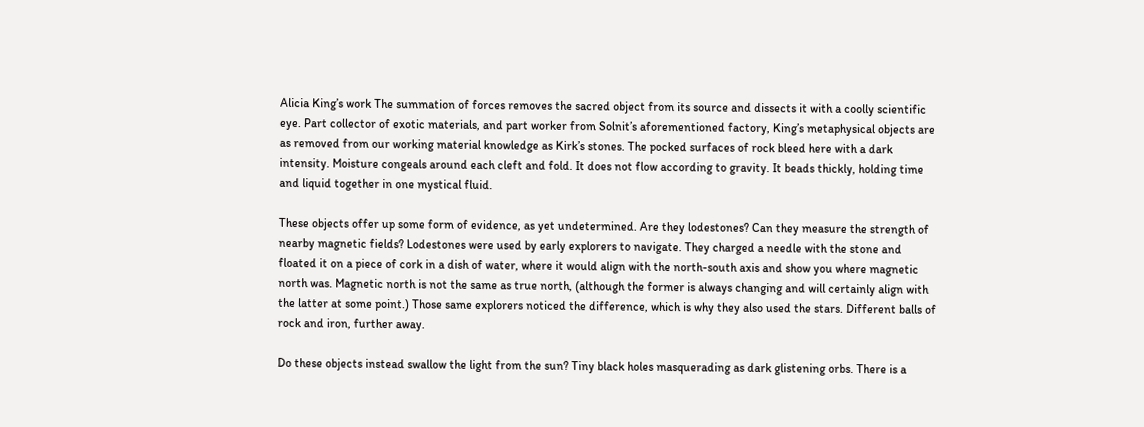Alicia King’s work The summation of forces removes the sacred object from its source and dissects it with a coolly scientific eye. Part collector of exotic materials, and part worker from Solnit’s aforementioned factory, King’s metaphysical objects are as removed from our working material knowledge as Kirk’s stones. The pocked surfaces of rock bleed here with a dark intensity. Moisture congeals around each cleft and fold. It does not flow according to gravity. It beads thickly, holding time and liquid together in one mystical fluid.

These objects offer up some form of evidence, as yet undetermined. Are they lodestones? Can they measure the strength of nearby magnetic fields? Lodestones were used by early explorers to navigate. They charged a needle with the stone and floated it on a piece of cork in a dish of water, where it would align with the north-south axis and show you where magnetic north was. Magnetic north is not the same as true north, (although the former is always changing and will certainly align with the latter at some point.) Those same explorers noticed the difference, which is why they also used the stars. Different balls of rock and iron, further away.

Do these objects instead swallow the light from the sun? Tiny black holes masquerading as dark glistening orbs. There is a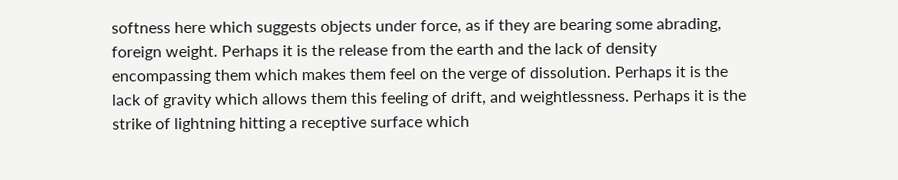softness here which suggests objects under force, as if they are bearing some abrading, foreign weight. Perhaps it is the release from the earth and the lack of density encompassing them which makes them feel on the verge of dissolution. Perhaps it is the lack of gravity which allows them this feeling of drift, and weightlessness. Perhaps it is the strike of lightning hitting a receptive surface which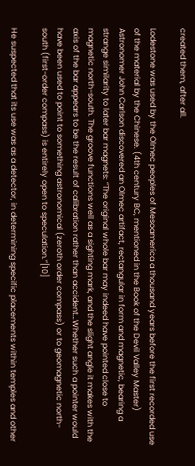created them, after all.

Lodestone was used by the Olmec peoples of Mesoamerica a thousand years before the first recorded use of the material by the Chinese. (4th century BC, mentioned in the Book of the Devil Valley Master) Astronomer John Carlson discovered an Olmec artifact, rectangular in form and magnetic, bearing a strange similarity to later bar magnets: “The original whole bar may indeed have pointed close to magnetic north-south. The groove functions well as a sighting mark, and the slight angle it makes with the axis of the bar appears to be the result of calibration rather than accident…Whether such a pointer would have been used to point to something astronomical (zeroth order compass) or to geomagnetic north-south (first-order compass) is entirely open to speculation.”[10]

He suspected that its use was as a detector, in determining specific placements within temples and other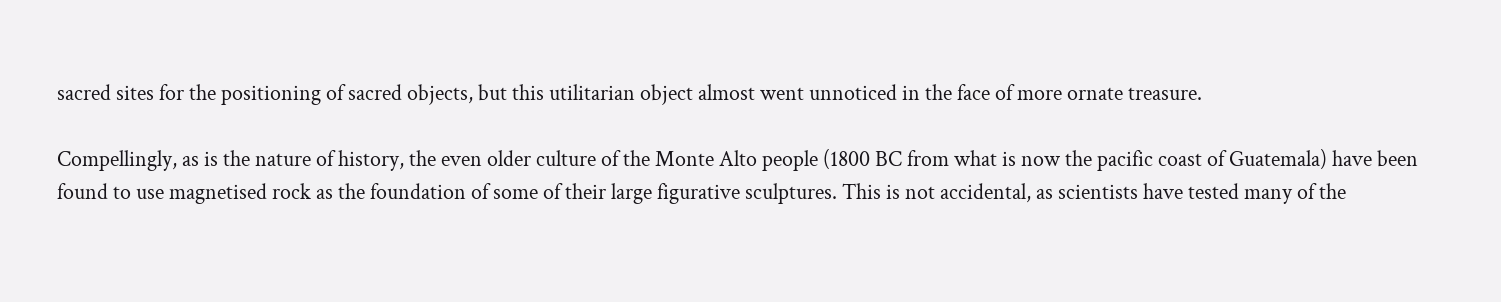sacred sites for the positioning of sacred objects, but this utilitarian object almost went unnoticed in the face of more ornate treasure.

Compellingly, as is the nature of history, the even older culture of the Monte Alto people (1800 BC from what is now the pacific coast of Guatemala) have been found to use magnetised rock as the foundation of some of their large figurative sculptures. This is not accidental, as scientists have tested many of the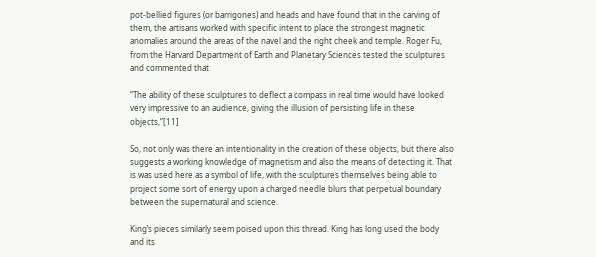pot-bellied figures (or barrigones) and heads and have found that in the carving of them, the artisans worked with specific intent to place the strongest magnetic anomalies around the areas of the navel and the right cheek and temple. Roger Fu, from the Harvard Department of Earth and Planetary Sciences tested the sculptures and commented that

“The ability of these sculptures to deflect a compass in real time would have looked very impressive to an audience, giving the illusion of persisting life in these objects,”[11]

So, not only was there an intentionality in the creation of these objects, but there also suggests a working knowledge of magnetism and also the means of detecting it. That is was used here as a symbol of life, with the sculptures themselves being able to project some sort of energy upon a charged needle blurs that perpetual boundary between the supernatural and science.

King’s pieces similarly seem poised upon this thread. King has long used the body and its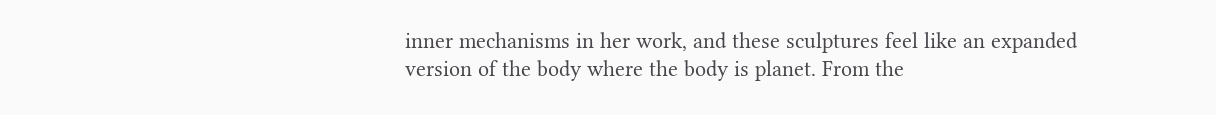inner mechanisms in her work, and these sculptures feel like an expanded version of the body where the body is planet. From the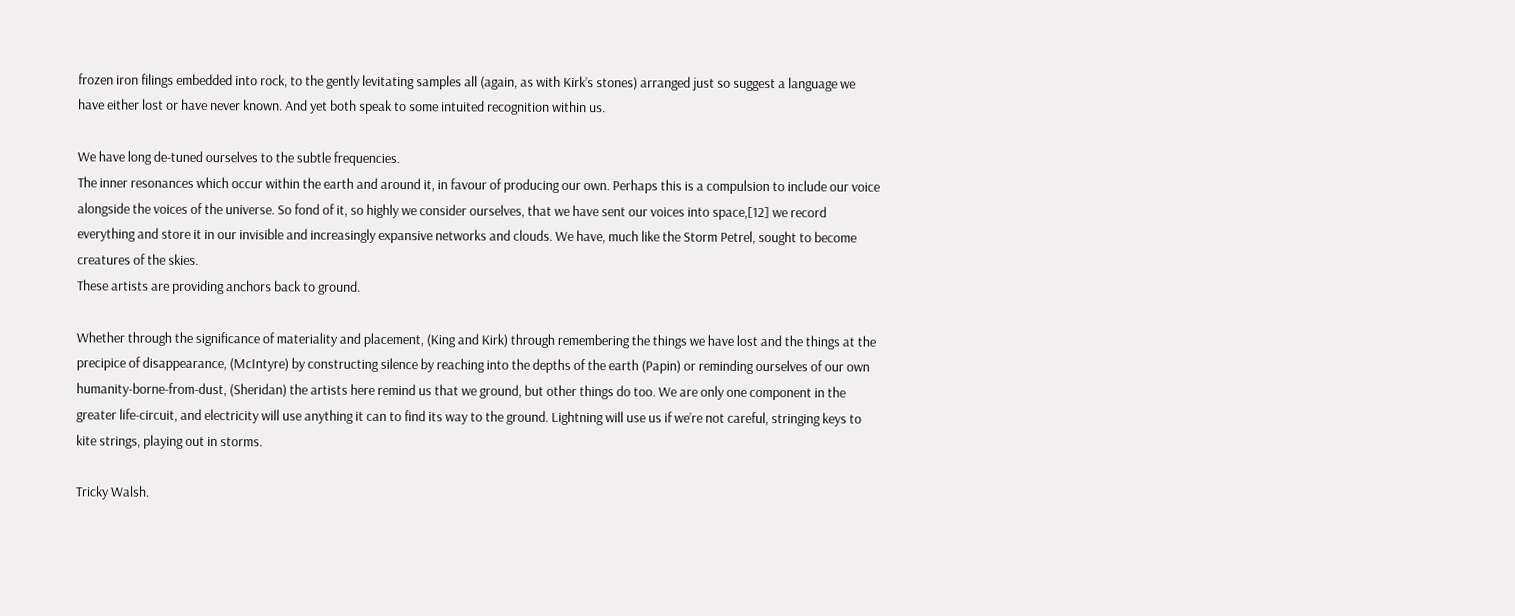frozen iron filings embedded into rock, to the gently levitating samples all (again, as with Kirk’s stones) arranged just so suggest a language we have either lost or have never known. And yet both speak to some intuited recognition within us.

We have long de-tuned ourselves to the subtle frequencies.
The inner resonances which occur within the earth and around it, in favour of producing our own. Perhaps this is a compulsion to include our voice alongside the voices of the universe. So fond of it, so highly we consider ourselves, that we have sent our voices into space,[12] we record everything and store it in our invisible and increasingly expansive networks and clouds. We have, much like the Storm Petrel, sought to become creatures of the skies.
These artists are providing anchors back to ground.

Whether through the significance of materiality and placement, (King and Kirk) through remembering the things we have lost and the things at the precipice of disappearance, (McIntyre) by constructing silence by reaching into the depths of the earth (Papin) or reminding ourselves of our own humanity-borne-from-dust, (Sheridan) the artists here remind us that we ground, but other things do too. We are only one component in the greater life-circuit, and electricity will use anything it can to find its way to the ground. Lightning will use us if we’re not careful, stringing keys to kite strings, playing out in storms.

Tricky Walsh.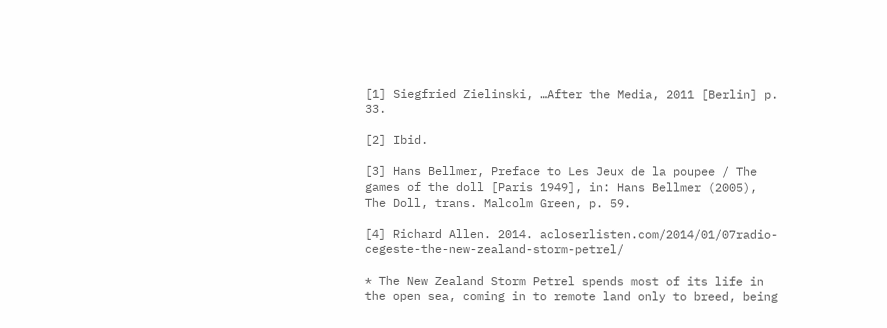[1] Siegfried Zielinski, …After the Media, 2011 [Berlin] p. 33.

[2] Ibid.

[3] Hans Bellmer, Preface to Les Jeux de la poupee / The games of the doll [Paris 1949], in: Hans Bellmer (2005), The Doll, trans. Malcolm Green, p. 59.

[4] Richard Allen. 2014. acloserlisten.com/2014/01/07radio-cegeste-the-new-zealand-storm-petrel/

* The New Zealand Storm Petrel spends most of its life in the open sea, coming in to remote land only to breed, being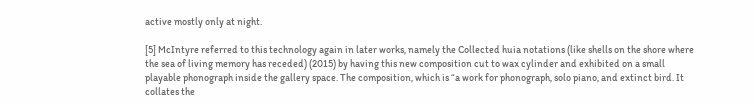active mostly only at night.

[5] McIntyre referred to this technology again in later works, namely the Collected huia notations (like shells on the shore where the sea of living memory has receded) (2015) by having this new composition cut to wax cylinder and exhibited on a small playable phonograph inside the gallery space. The composition, which is “a work for phonograph, solo piano, and extinct bird. It collates the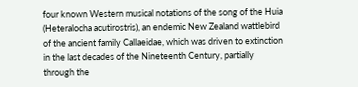four known Western musical notations of the song of the Huia (Heteralocha acutirostris), an endemic New Zealand wattlebird of the ancient family Callaeidae, which was driven to extinction in the last decades of the Nineteenth Century, partially through the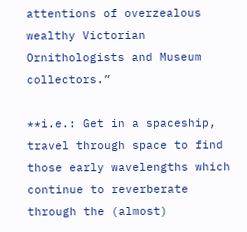attentions of overzealous wealthy Victorian Ornithologists and Museum collectors.”

**i.e.: Get in a spaceship, travel through space to find those early wavelengths which continue to reverberate through the (almost)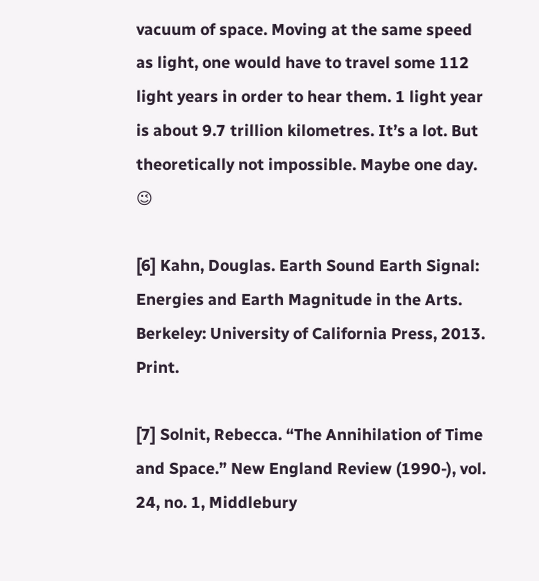vacuum of space. Moving at the same speed as light, one would have to travel some 112 light years in order to hear them. 1 light year is about 9.7 trillion kilometres. It’s a lot. But theoretically not impossible. Maybe one day. 😉

[6] Kahn, Douglas. Earth Sound Earth Signal: Energies and Earth Magnitude in the Arts. Berkeley: University of California Press, 2013. Print.

[7] Solnit, Rebecca. “The Annihilation of Time and Space.” New England Review (1990-), vol. 24, no. 1, Middlebury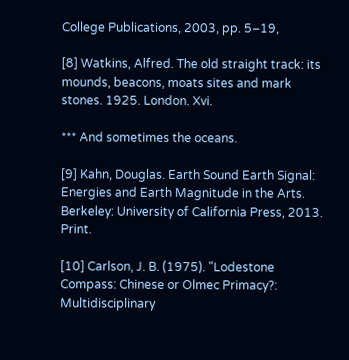College Publications, 2003, pp. 5–19,

[8] Watkins, Alfred. The old straight track: its mounds, beacons, moats sites and mark stones. 1925. London. Xvi.

*** And sometimes the oceans.

[9] Kahn, Douglas. Earth Sound Earth Signal: Energies and Earth Magnitude in the Arts. Berkeley: University of California Press, 2013. Print.

[10] Carlson, J. B. (1975). "Lodestone Compass: Chinese or Olmec Primacy?: Multidisciplinary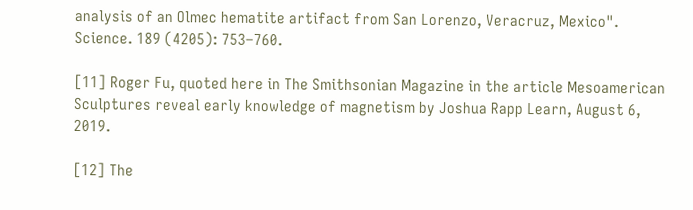analysis of an Olmec hematite artifact from San Lorenzo, Veracruz, Mexico". Science. 189 (4205): 753–760.

[11] Roger Fu, quoted here in The Smithsonian Magazine in the article Mesoamerican Sculptures reveal early knowledge of magnetism by Joshua Rapp Learn, August 6, 2019.

[12] The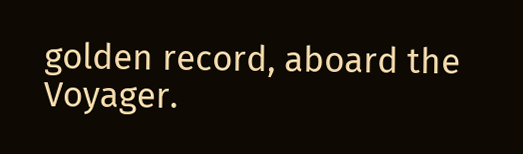golden record, aboard the Voyager.